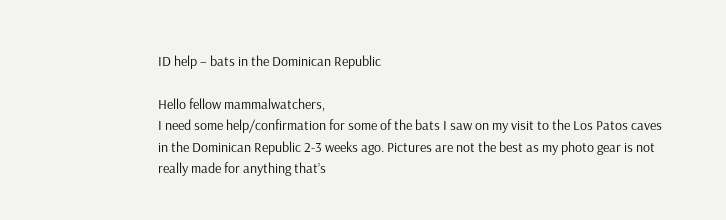ID help – bats in the Dominican Republic

Hello fellow mammalwatchers,
I need some help/confirmation for some of the bats I saw on my visit to the Los Patos caves in the Dominican Republic 2-3 weeks ago. Pictures are not the best as my photo gear is not really made for anything that’s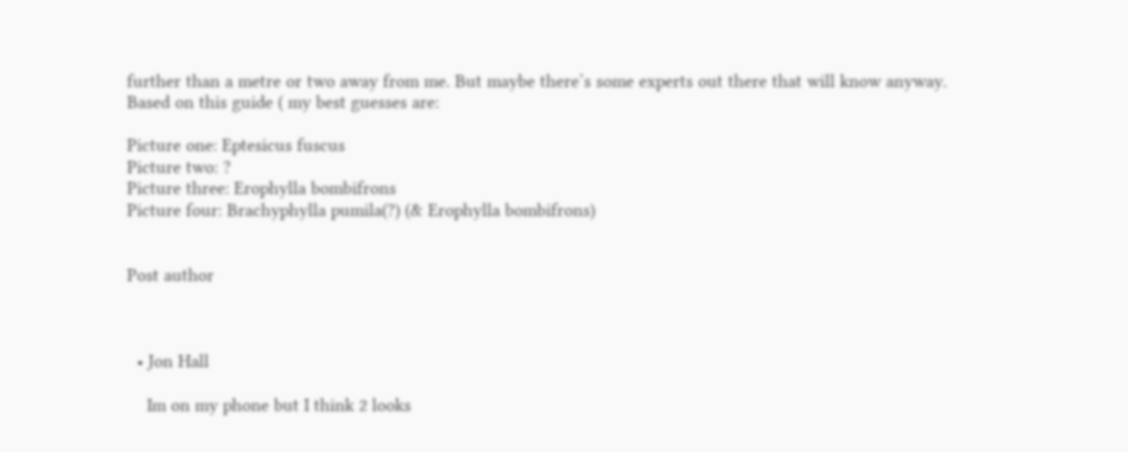further than a metre or two away from me. But maybe there’s some experts out there that will know anyway.
Based on this guide ( my best guesses are:

Picture one: Eptesicus fuscus
Picture two: ?
Picture three: Erophylla bombifrons
Picture four: Brachyphylla pumila(?) (& Erophylla bombifrons)


Post author



  • Jon Hall

    Im on my phone but I think 2 looks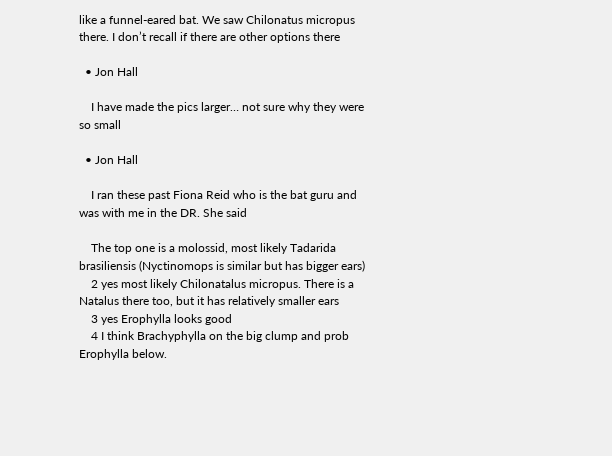like a funnel-eared bat. We saw Chilonatus micropus there. I don’t recall if there are other options there

  • Jon Hall

    I have made the pics larger… not sure why they were so small

  • Jon Hall

    I ran these past Fiona Reid who is the bat guru and was with me in the DR. She said

    The top one is a molossid, most likely Tadarida brasiliensis (Nyctinomops is similar but has bigger ears)
    2 yes most likely Chilonatalus micropus. There is a Natalus there too, but it has relatively smaller ears
    3 yes Erophylla looks good
    4 I think Brachyphylla on the big clump and prob Erophylla below.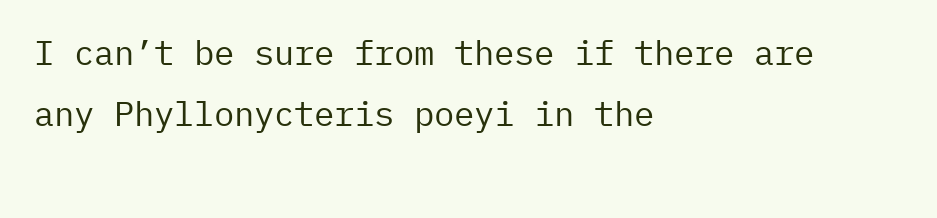I can’t be sure from these if there are any Phyllonycteris poeyi in the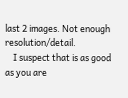last 2 images. Not enough resolution/detail.
    I suspect that is as good as you are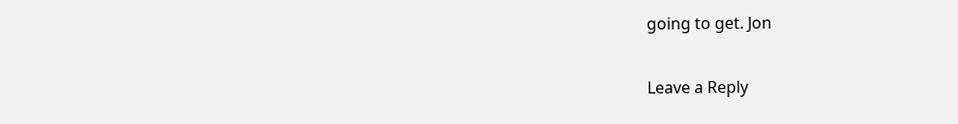going to get. Jon

Leave a Reply